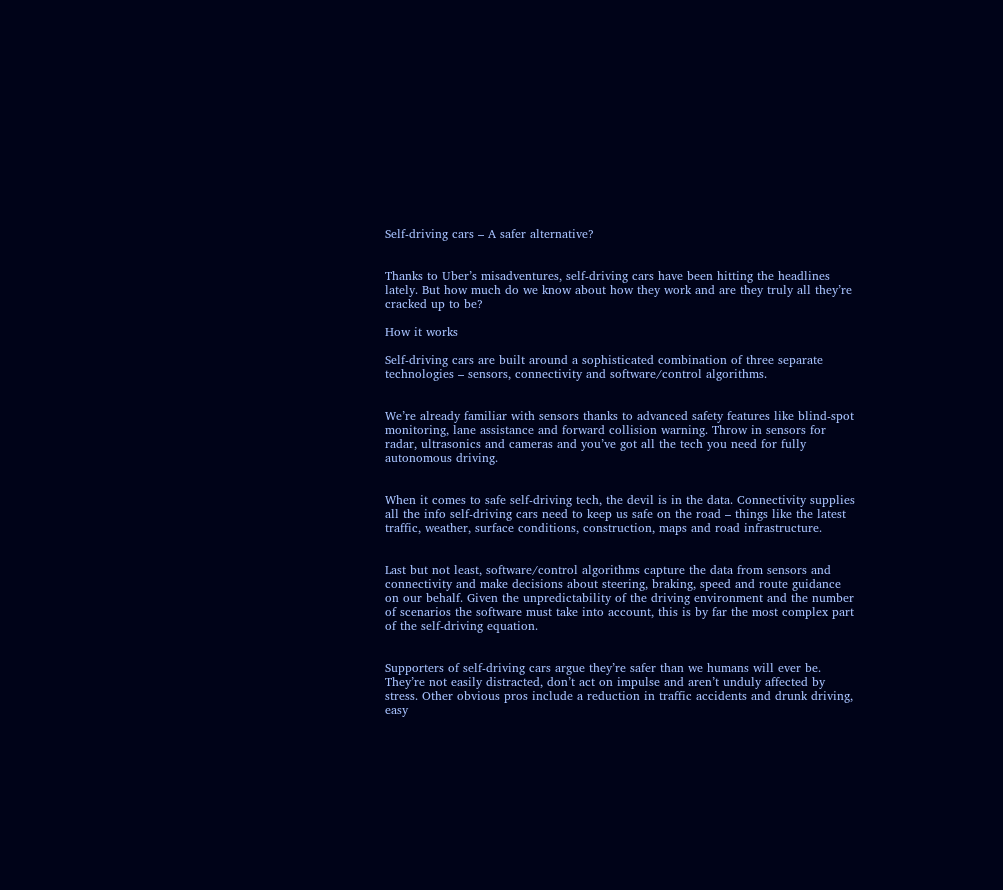Self-driving cars – A safer alternative?


Thanks to Uber’s misadventures, self-driving cars have been hitting the headlines lately. But how much do we know about how they work and are they truly all they’re cracked up to be?

How it works

Self-driving cars are built around a sophisticated combination of three separate technologies – sensors, connectivity and software/control algorithms.


We’re already familiar with sensors thanks to advanced safety features like blind-spot monitoring, lane assistance and forward collision warning. Throw in sensors for radar, ultrasonics and cameras and you’ve got all the tech you need for fully autonomous driving.


When it comes to safe self-driving tech, the devil is in the data. Connectivity supplies all the info self-driving cars need to keep us safe on the road – things like the latest traffic, weather, surface conditions, construction, maps and road infrastructure.


Last but not least, software/control algorithms capture the data from sensors and connectivity and make decisions about steering, braking, speed and route guidance on our behalf. Given the unpredictability of the driving environment and the number of scenarios the software must take into account, this is by far the most complex part of the self-driving equation.


Supporters of self-driving cars argue they’re safer than we humans will ever be. They’re not easily distracted, don’t act on impulse and aren’t unduly affected by stress. Other obvious pros include a reduction in traffic accidents and drunk driving, easy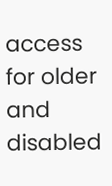access for older and disabled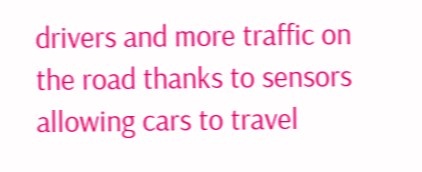drivers and more traffic on the road thanks to sensors allowing cars to travel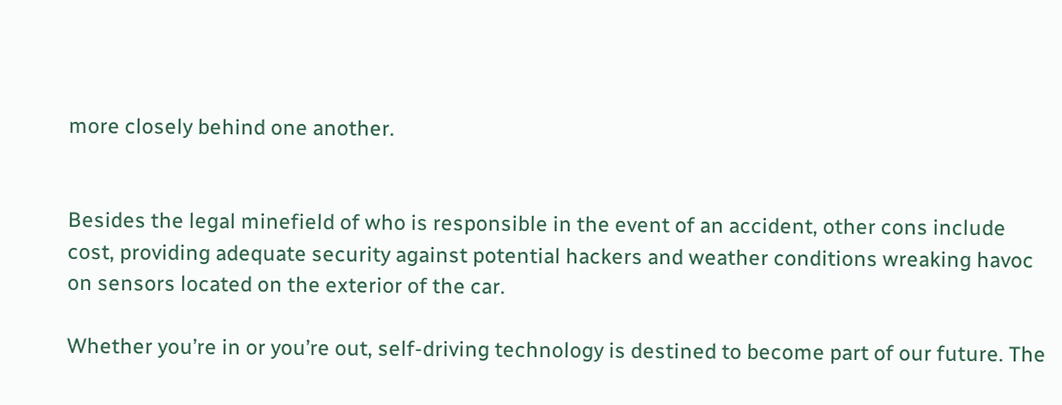more closely behind one another.


Besides the legal minefield of who is responsible in the event of an accident, other cons include cost, providing adequate security against potential hackers and weather conditions wreaking havoc on sensors located on the exterior of the car.

Whether you’re in or you’re out, self-driving technology is destined to become part of our future. The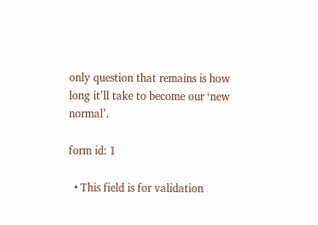only question that remains is how long it’ll take to become our ‘new normal’.

form id: 1

  • This field is for validation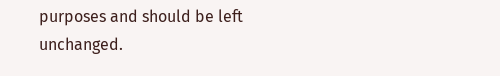purposes and should be left unchanged.